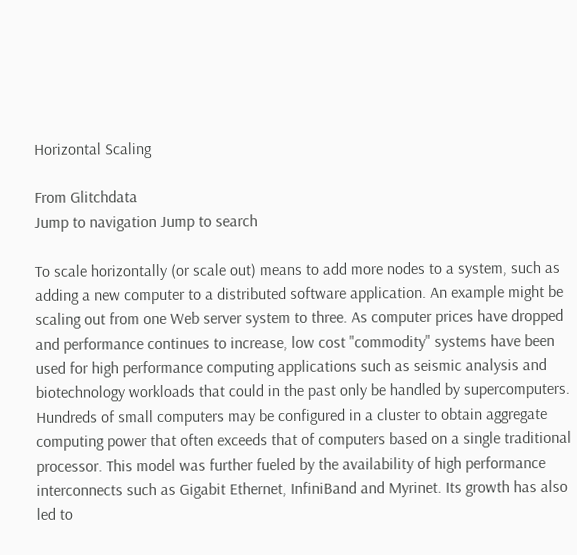Horizontal Scaling

From Glitchdata
Jump to navigation Jump to search

To scale horizontally (or scale out) means to add more nodes to a system, such as adding a new computer to a distributed software application. An example might be scaling out from one Web server system to three. As computer prices have dropped and performance continues to increase, low cost "commodity" systems have been used for high performance computing applications such as seismic analysis and biotechnology workloads that could in the past only be handled by supercomputers. Hundreds of small computers may be configured in a cluster to obtain aggregate computing power that often exceeds that of computers based on a single traditional processor. This model was further fueled by the availability of high performance interconnects such as Gigabit Ethernet, InfiniBand and Myrinet. Its growth has also led to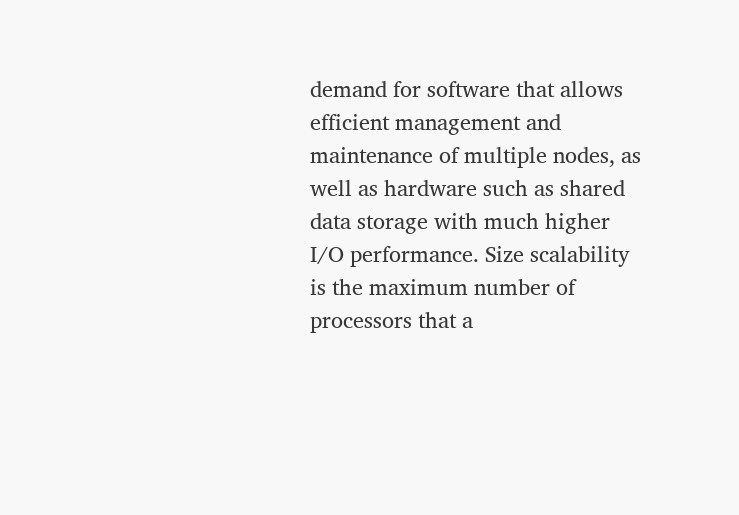demand for software that allows efficient management and maintenance of multiple nodes, as well as hardware such as shared data storage with much higher I/O performance. Size scalability is the maximum number of processors that a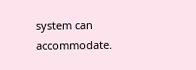system can accommodate.